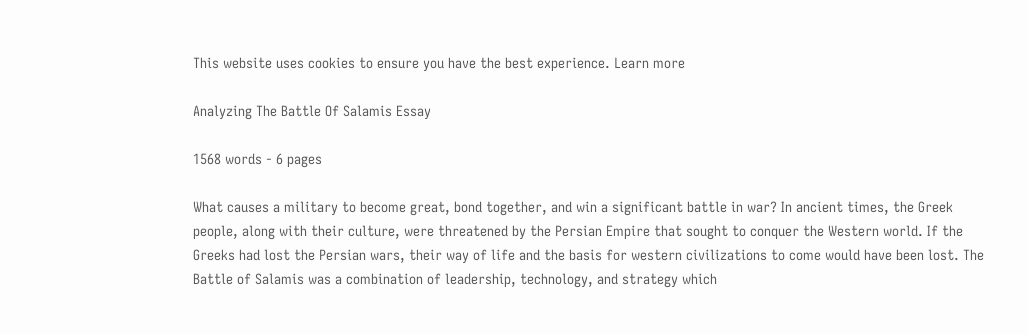This website uses cookies to ensure you have the best experience. Learn more

Analyzing The Battle Of Salamis Essay

1568 words - 6 pages

What causes a military to become great, bond together, and win a significant battle in war? In ancient times, the Greek people, along with their culture, were threatened by the Persian Empire that sought to conquer the Western world. If the Greeks had lost the Persian wars, their way of life and the basis for western civilizations to come would have been lost. The Battle of Salamis was a combination of leadership, technology, and strategy which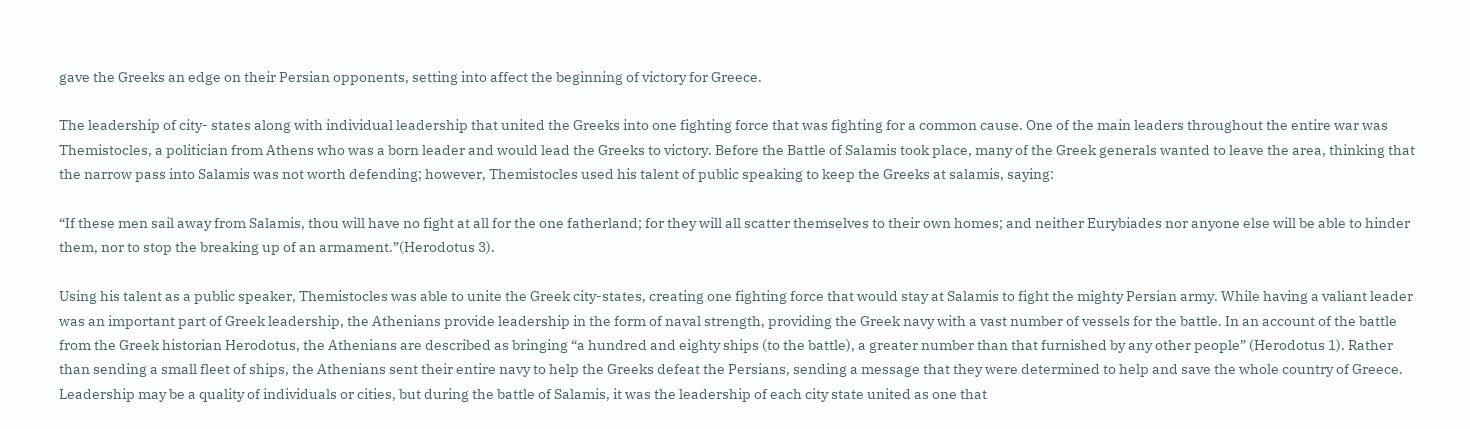gave the Greeks an edge on their Persian opponents, setting into affect the beginning of victory for Greece.

The leadership of city- states along with individual leadership that united the Greeks into one fighting force that was fighting for a common cause. One of the main leaders throughout the entire war was Themistocles, a politician from Athens who was a born leader and would lead the Greeks to victory. Before the Battle of Salamis took place, many of the Greek generals wanted to leave the area, thinking that the narrow pass into Salamis was not worth defending; however, Themistocles used his talent of public speaking to keep the Greeks at salamis, saying:

“If these men sail away from Salamis, thou will have no fight at all for the one fatherland; for they will all scatter themselves to their own homes; and neither Eurybiades nor anyone else will be able to hinder them, nor to stop the breaking up of an armament.”(Herodotus 3).

Using his talent as a public speaker, Themistocles was able to unite the Greek city-states, creating one fighting force that would stay at Salamis to fight the mighty Persian army. While having a valiant leader was an important part of Greek leadership, the Athenians provide leadership in the form of naval strength, providing the Greek navy with a vast number of vessels for the battle. In an account of the battle from the Greek historian Herodotus, the Athenians are described as bringing “a hundred and eighty ships (to the battle), a greater number than that furnished by any other people” (Herodotus 1). Rather than sending a small fleet of ships, the Athenians sent their entire navy to help the Greeks defeat the Persians, sending a message that they were determined to help and save the whole country of Greece. Leadership may be a quality of individuals or cities, but during the battle of Salamis, it was the leadership of each city state united as one that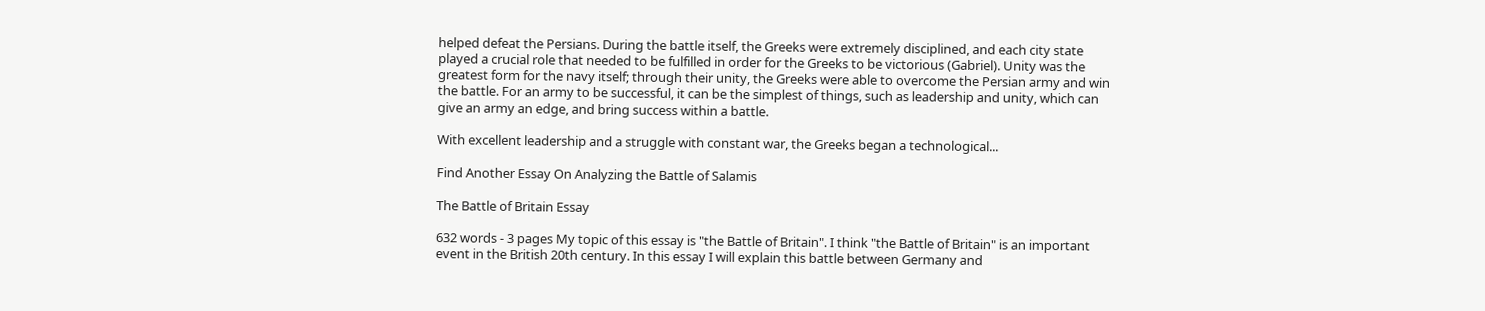helped defeat the Persians. During the battle itself, the Greeks were extremely disciplined, and each city state played a crucial role that needed to be fulfilled in order for the Greeks to be victorious (Gabriel). Unity was the greatest form for the navy itself; through their unity, the Greeks were able to overcome the Persian army and win the battle. For an army to be successful, it can be the simplest of things, such as leadership and unity, which can give an army an edge, and bring success within a battle.

With excellent leadership and a struggle with constant war, the Greeks began a technological...

Find Another Essay On Analyzing the Battle of Salamis

The Battle of Britain Essay

632 words - 3 pages My topic of this essay is "the Battle of Britain". I think "the Battle of Britain" is an important event in the British 20th century. In this essay I will explain this battle between Germany and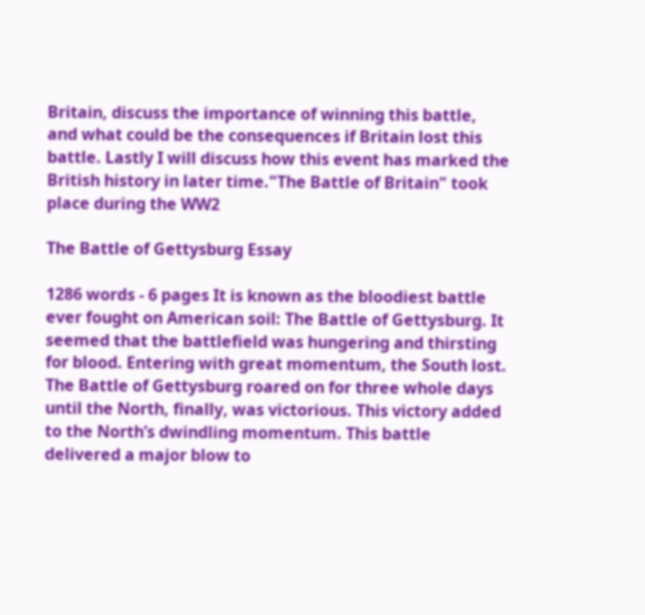Britain, discuss the importance of winning this battle, and what could be the consequences if Britain lost this battle. Lastly I will discuss how this event has marked the British history in later time."The Battle of Britain" took place during the WW2

The Battle of Gettysburg Essay

1286 words - 6 pages It is known as the bloodiest battle ever fought on American soil: The Battle of Gettysburg. It seemed that the battlefield was hungering and thirsting for blood. Entering with great momentum, the South lost. The Battle of Gettysburg roared on for three whole days until the North, finally, was victorious. This victory added to the North’s dwindling momentum. This battle delivered a major blow to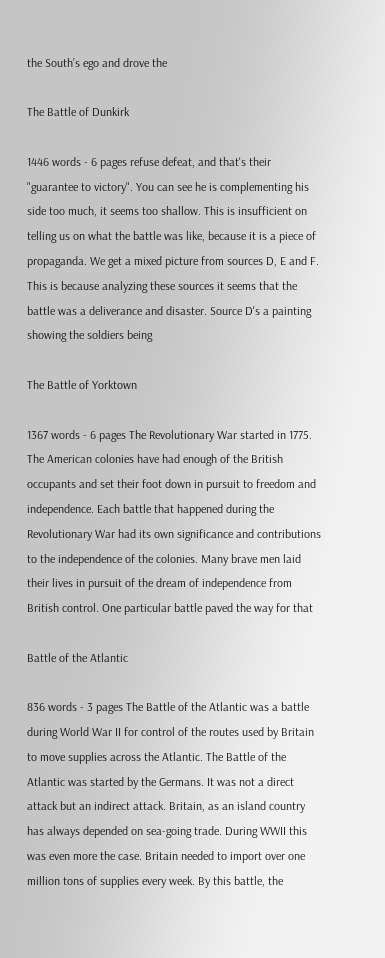the South’s ego and drove the

The Battle of Dunkirk

1446 words - 6 pages refuse defeat, and that's their "guarantee to victory". You can see he is complementing his side too much, it seems too shallow. This is insufficient on telling us on what the battle was like, because it is a piece of propaganda. We get a mixed picture from sources D, E and F. This is because analyzing these sources it seems that the battle was a deliverance and disaster. Source D's a painting showing the soldiers being

The Battle of Yorktown

1367 words - 6 pages The Revolutionary War started in 1775. The American colonies have had enough of the British occupants and set their foot down in pursuit to freedom and independence. Each battle that happened during the Revolutionary War had its own significance and contributions to the independence of the colonies. Many brave men laid their lives in pursuit of the dream of independence from British control. One particular battle paved the way for that

Battle of the Atlantic

836 words - 3 pages The Battle of the Atlantic was a battle during World War II for control of the routes used by Britain to move supplies across the Atlantic. The Battle of the Atlantic was started by the Germans. It was not a direct attack but an indirect attack. Britain, as an island country has always depended on sea-going trade. During WWII this was even more the case. Britain needed to import over one million tons of supplies every week. By this battle, the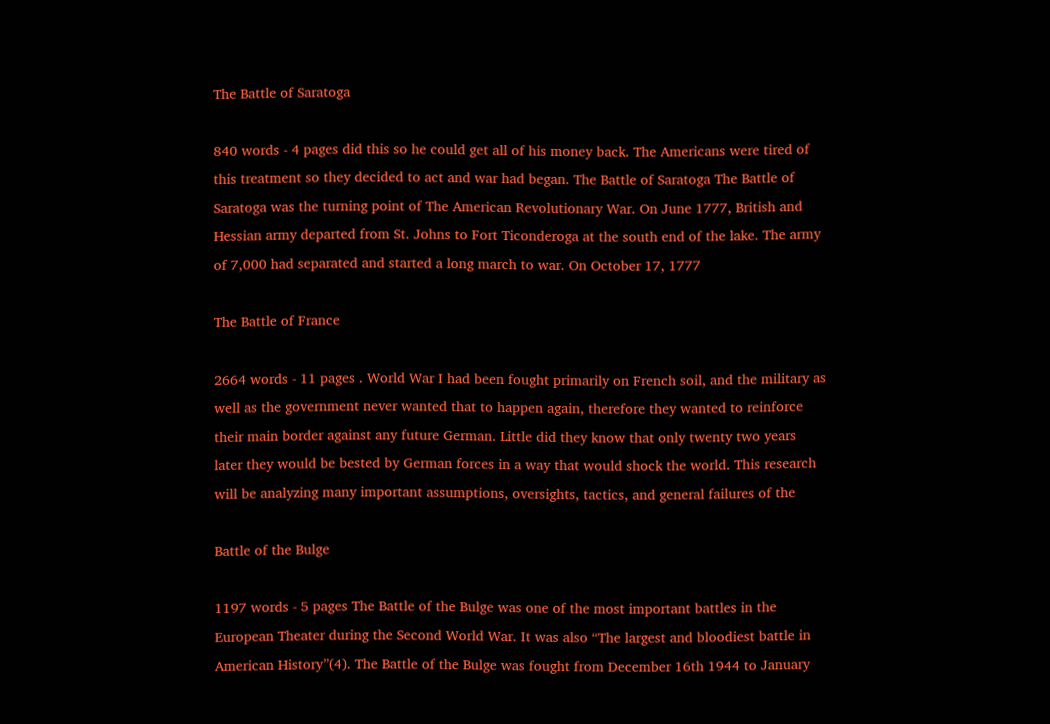The Battle of Saratoga

840 words - 4 pages did this so he could get all of his money back. The Americans were tired of this treatment so they decided to act and war had began. The Battle of Saratoga The Battle of Saratoga was the turning point of The American Revolutionary War. On June 1777, British and Hessian army departed from St. Johns to Fort Ticonderoga at the south end of the lake. The army of 7,000 had separated and started a long march to war. On October 17, 1777

The Battle of France

2664 words - 11 pages . World War I had been fought primarily on French soil, and the military as well as the government never wanted that to happen again, therefore they wanted to reinforce their main border against any future German. Little did they know that only twenty two years later they would be bested by German forces in a way that would shock the world. This research will be analyzing many important assumptions, oversights, tactics, and general failures of the

Battle of the Bulge

1197 words - 5 pages The Battle of the Bulge was one of the most important battles in the European Theater during the Second World War. It was also “The largest and bloodiest battle in American History”(4). The Battle of the Bulge was fought from December 16th 1944 to January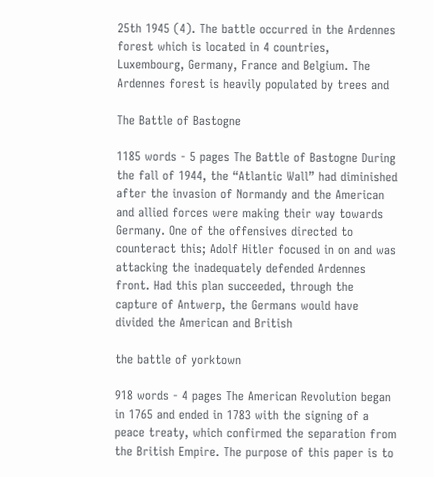25th 1945 (4). The battle occurred in the Ardennes forest which is located in 4 countries, Luxembourg, Germany, France and Belgium. The Ardennes forest is heavily populated by trees and

The Battle of Bastogne

1185 words - 5 pages The Battle of Bastogne During the fall of 1944, the “Atlantic Wall” had diminished after the invasion of Normandy and the American and allied forces were making their way towards Germany. One of the offensives directed to counteract this; Adolf Hitler focused in on and was attacking the inadequately defended Ardennes front. Had this plan succeeded, through the capture of Antwerp, the Germans would have divided the American and British

the battle of yorktown

918 words - 4 pages The American Revolution began in 1765 and ended in 1783 with the signing of a peace treaty, which confirmed the separation from the British Empire. The purpose of this paper is to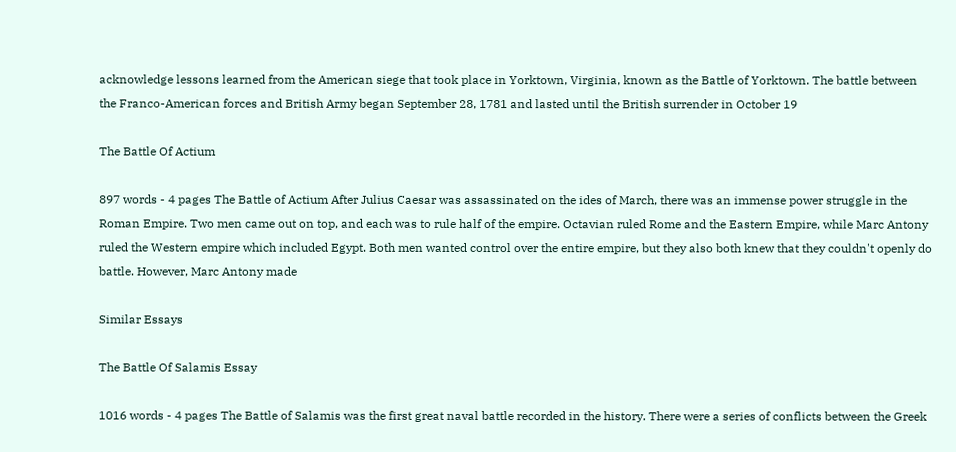acknowledge lessons learned from the American siege that took place in Yorktown, Virginia, known as the Battle of Yorktown. The battle between the Franco-American forces and British Army began September 28, 1781 and lasted until the British surrender in October 19

The Battle Of Actium

897 words - 4 pages The Battle of Actium After Julius Caesar was assassinated on the ides of March, there was an immense power struggle in the Roman Empire. Two men came out on top, and each was to rule half of the empire. Octavian ruled Rome and the Eastern Empire, while Marc Antony ruled the Western empire which included Egypt. Both men wanted control over the entire empire, but they also both knew that they couldn't openly do battle. However, Marc Antony made

Similar Essays

The Battle Of Salamis Essay

1016 words - 4 pages The Battle of Salamis was the first great naval battle recorded in the history. There were a series of conflicts between the Greek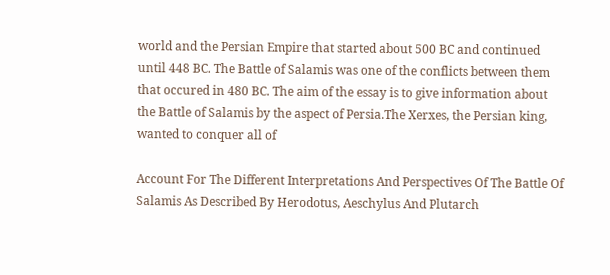world and the Persian Empire that started about 500 BC and continued until 448 BC. The Battle of Salamis was one of the conflicts between them that occured in 480 BC. The aim of the essay is to give information about the Battle of Salamis by the aspect of Persia.The Xerxes, the Persian king, wanted to conquer all of

Account For The Different Interpretations And Perspectives Of The Battle Of Salamis As Described By Herodotus, Aeschylus And Plutarch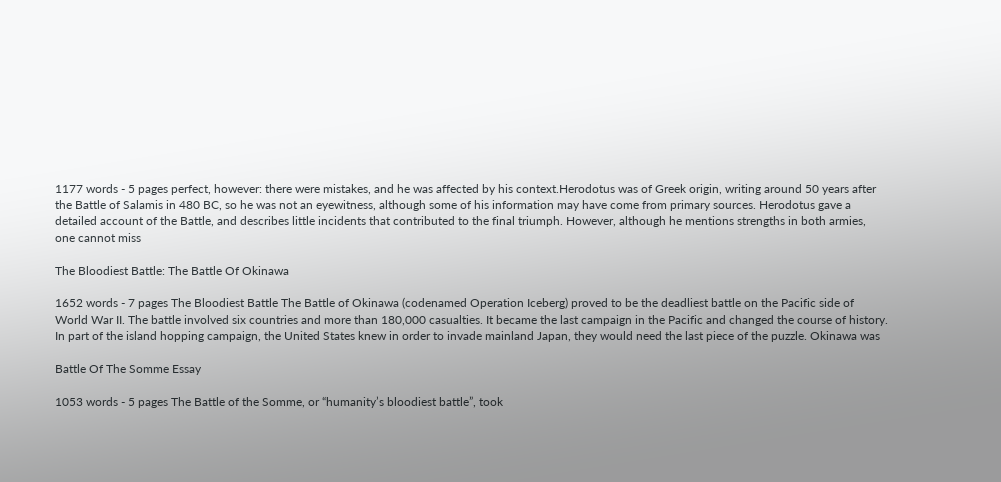1177 words - 5 pages perfect, however: there were mistakes, and he was affected by his context.Herodotus was of Greek origin, writing around 50 years after the Battle of Salamis in 480 BC, so he was not an eyewitness, although some of his information may have come from primary sources. Herodotus gave a detailed account of the Battle, and describes little incidents that contributed to the final triumph. However, although he mentions strengths in both armies, one cannot miss

The Bloodiest Battle: The Battle Of Okinawa

1652 words - 7 pages The Bloodiest Battle The Battle of Okinawa (codenamed Operation Iceberg) proved to be the deadliest battle on the Pacific side of World War II. The battle involved six countries and more than 180,000 casualties. It became the last campaign in the Pacific and changed the course of history. In part of the island hopping campaign, the United States knew in order to invade mainland Japan, they would need the last piece of the puzzle. Okinawa was

Battle Of The Somme Essay

1053 words - 5 pages The Battle of the Somme, or “humanity’s bloodiest battle”, took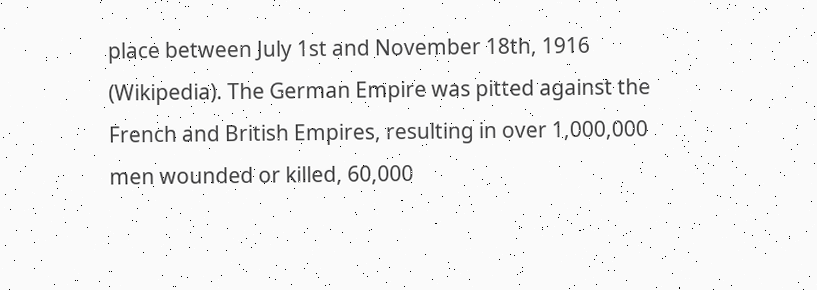place between July 1st and November 18th, 1916 (Wikipedia). The German Empire was pitted against the French and British Empires, resulting in over 1,000,000 men wounded or killed, 60,000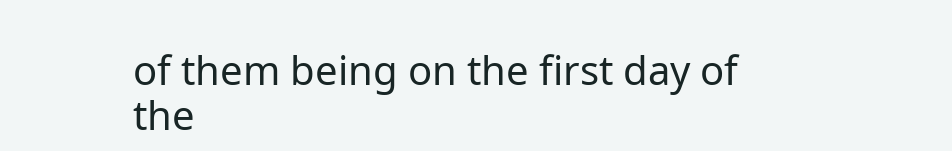of them being on the first day of the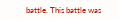battle. This battle was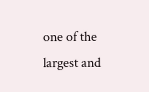one of the largest and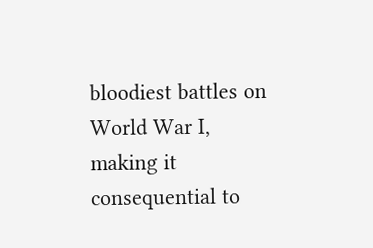bloodiest battles on World War I, making it consequential to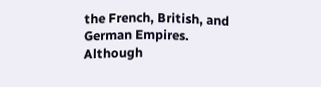the French, British, and German Empires. Although